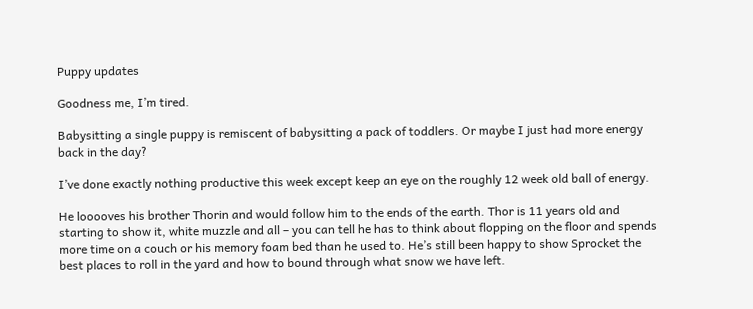Puppy updates

Goodness me, I’m tired.

Babysitting a single puppy is remiscent of babysitting a pack of toddlers. Or maybe I just had more energy back in the day?

I’ve done exactly nothing productive this week except keep an eye on the roughly 12 week old ball of energy.

He looooves his brother Thorin and would follow him to the ends of the earth. Thor is 11 years old and starting to show it, white muzzle and all – you can tell he has to think about flopping on the floor and spends more time on a couch or his memory foam bed than he used to. He’s still been happy to show Sprocket the best places to roll in the yard and how to bound through what snow we have left.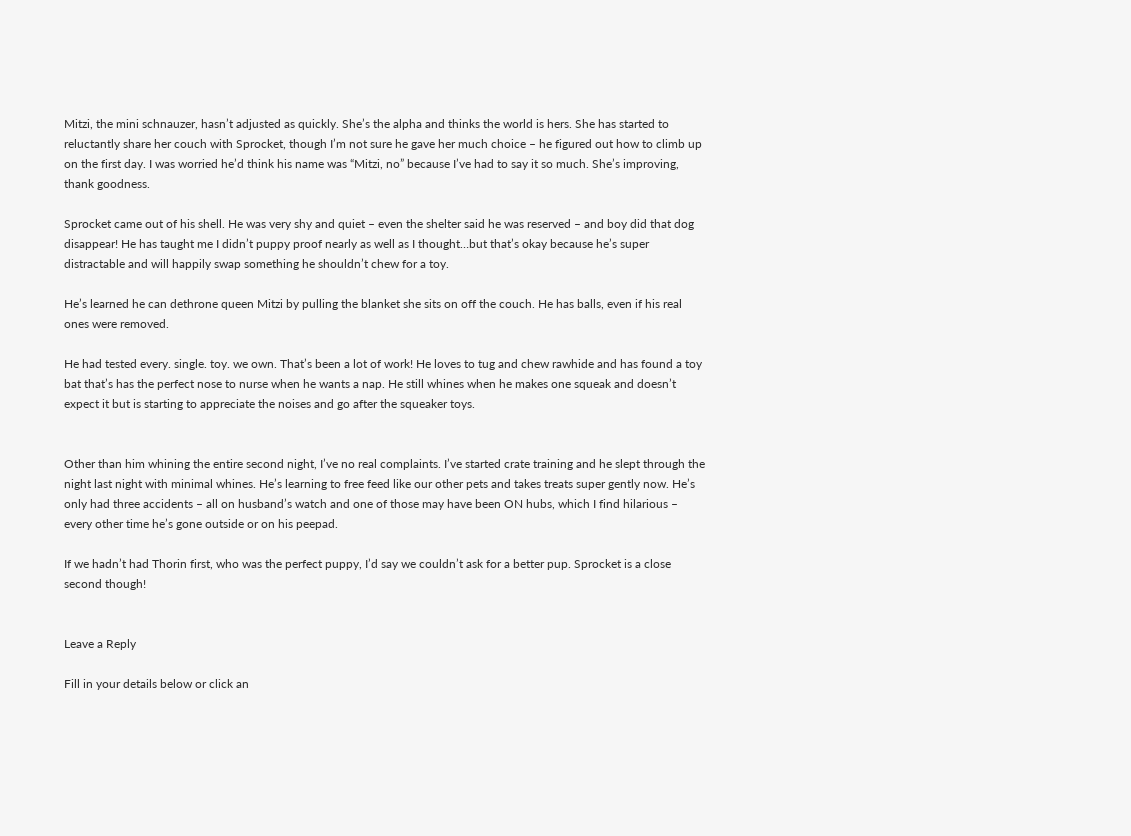Mitzi, the mini schnauzer, hasn’t adjusted as quickly. She’s the alpha and thinks the world is hers. She has started to reluctantly share her couch with Sprocket, though I’m not sure he gave her much choice – he figured out how to climb up on the first day. I was worried he’d think his name was “Mitzi, no” because I’ve had to say it so much. She’s improving, thank goodness.

Sprocket came out of his shell. He was very shy and quiet – even the shelter said he was reserved – and boy did that dog disappear! He has taught me I didn’t puppy proof nearly as well as I thought…but that’s okay because he’s super distractable and will happily swap something he shouldn’t chew for a toy.

He’s learned he can dethrone queen Mitzi by pulling the blanket she sits on off the couch. He has balls, even if his real ones were removed.

He had tested every. single. toy. we own. That’s been a lot of work! He loves to tug and chew rawhide and has found a toy bat that’s has the perfect nose to nurse when he wants a nap. He still whines when he makes one squeak and doesn’t expect it but is starting to appreciate the noises and go after the squeaker toys.


Other than him whining the entire second night, I’ve no real complaints. I’ve started crate training and he slept through the night last night with minimal whines. He’s learning to free feed like our other pets and takes treats super gently now. He’s only had three accidents – all on husband’s watch and one of those may have been ON hubs, which I find hilarious – every other time he’s gone outside or on his peepad.

If we hadn’t had Thorin first, who was the perfect puppy, I’d say we couldn’t ask for a better pup. Sprocket is a close second though!


Leave a Reply

Fill in your details below or click an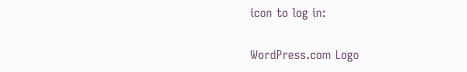icon to log in:

WordPress.com Logo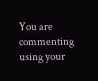You are commenting using your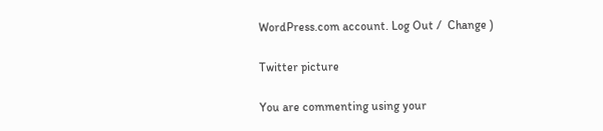WordPress.com account. Log Out /  Change )

Twitter picture

You are commenting using your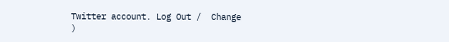Twitter account. Log Out /  Change )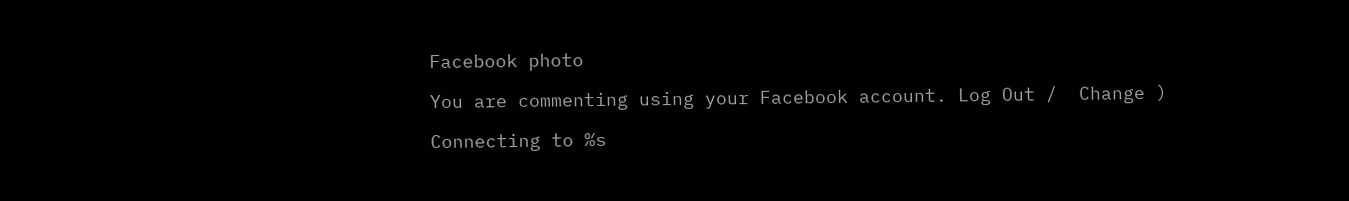Facebook photo

You are commenting using your Facebook account. Log Out /  Change )

Connecting to %s